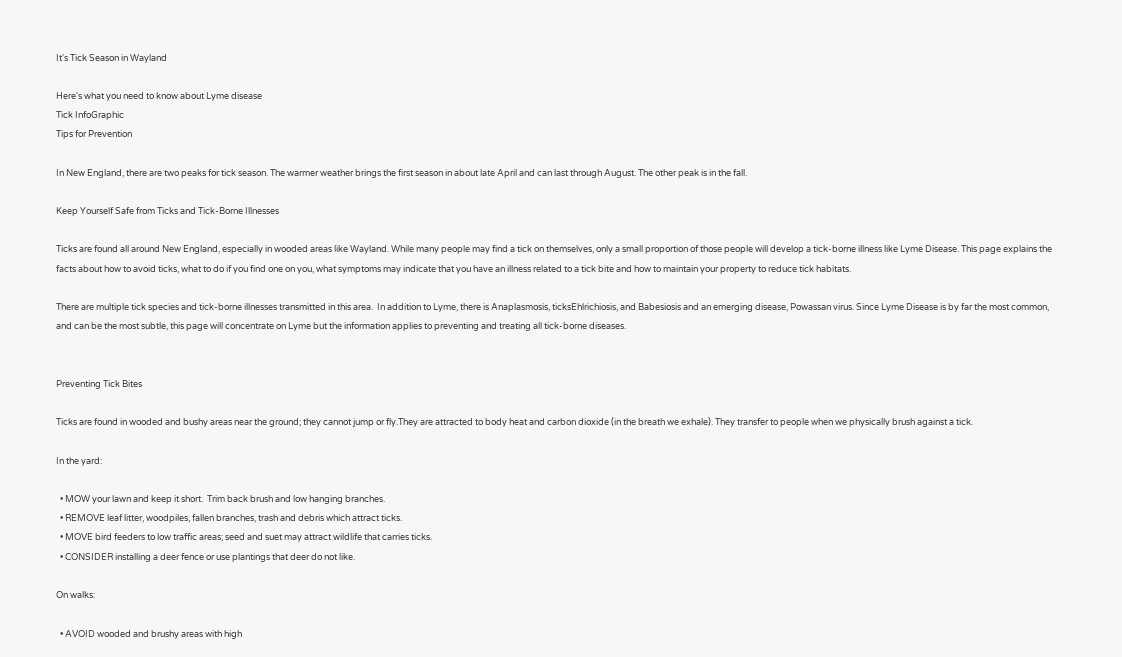It's Tick Season in Wayland

Here's what you need to know about Lyme disease
Tick InfoGraphic
Tips for Prevention

In New England, there are two peaks for tick season. The warmer weather brings the first season in about late April and can last through August. The other peak is in the fall.

Keep Yourself Safe from Ticks and Tick-Borne Illnesses

Ticks are found all around New England, especially in wooded areas like Wayland. While many people may find a tick on themselves, only a small proportion of those people will develop a tick-borne illness like Lyme Disease. This page explains the facts about how to avoid ticks, what to do if you find one on you, what symptoms may indicate that you have an illness related to a tick bite and how to maintain your property to reduce tick habitats.

There are multiple tick species and tick-borne illnesses transmitted in this area.  In addition to Lyme, there is Anaplasmosis, ticksEhlrichiosis, and Babesiosis and an emerging disease, Powassan virus. Since Lyme Disease is by far the most common, and can be the most subtle, this page will concentrate on Lyme but the information applies to preventing and treating all tick-borne diseases.


Preventing Tick Bites

Ticks are found in wooded and bushy areas near the ground; they cannot jump or fly.They are attracted to body heat and carbon dioxide (in the breath we exhale). They transfer to people when we physically brush against a tick.

In the yard:

  • MOW your lawn and keep it short.  Trim back brush and low hanging branches.
  • REMOVE leaf litter, woodpiles, fallen branches, trash and debris which attract ticks.
  • MOVE bird feeders to low traffic areas; seed and suet may attract wildlife that carries ticks.
  • CONSIDER installing a deer fence or use plantings that deer do not like.

On walks:

  • AVOID wooded and brushy areas with high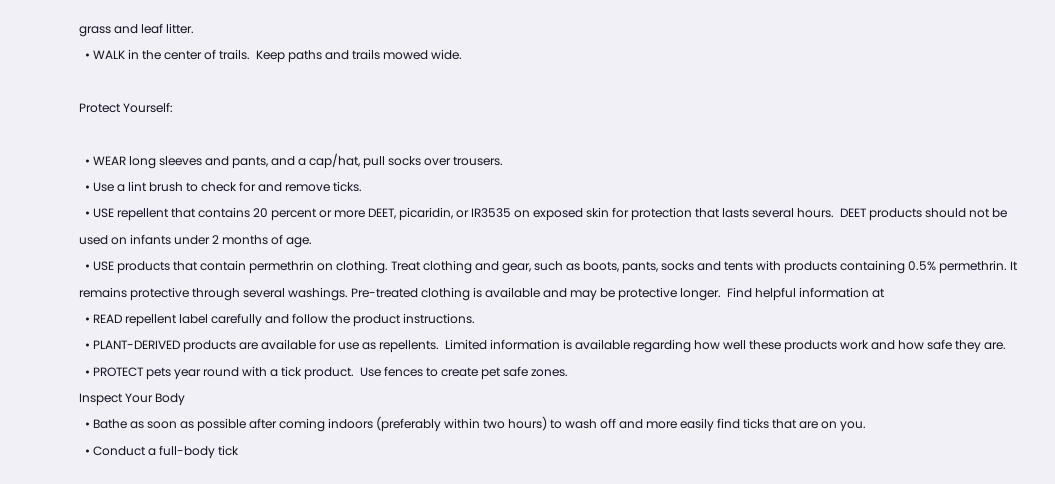grass and leaf litter.
  • WALK in the center of trails.  Keep paths and trails mowed wide.

Protect Yourself:

  • WEAR long sleeves and pants, and a cap/hat, pull socks over trousers.
  • Use a lint brush to check for and remove ticks.
  • USE repellent that contains 20 percent or more DEET, picaridin, or IR3535 on exposed skin for protection that lasts several hours.  DEET products should not be used on infants under 2 months of age.
  • USE products that contain permethrin on clothing. Treat clothing and gear, such as boots, pants, socks and tents with products containing 0.5% permethrin. It remains protective through several washings. Pre-treated clothing is available and may be protective longer.  Find helpful information at
  • READ repellent label carefully and follow the product instructions.
  • PLANT-DERIVED products are available for use as repellents.  Limited information is available regarding how well these products work and how safe they are.
  • PROTECT pets year round with a tick product.  Use fences to create pet safe zones.
Inspect Your Body
  • Bathe as soon as possible after coming indoors (preferably within two hours) to wash off and more easily find ticks that are on you.
  • Conduct a full-body tick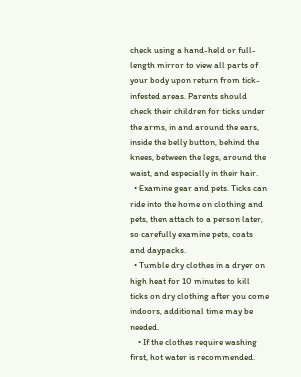check using a hand-held or full-length mirror to view all parts of your body upon return from tick-infested areas. Parents should check their children for ticks under the arms, in and around the ears, inside the belly button, behind the knees, between the legs, around the waist, and especially in their hair.
  • Examine gear and pets. Ticks can ride into the home on clothing and pets, then attach to a person later, so carefully examine pets, coats and daypacks.
  • Tumble dry clothes in a dryer on high heat for 10 minutes to kill ticks on dry clothing after you come indoors, additional time may be needed.
    • If the clothes require washing first, hot water is recommended.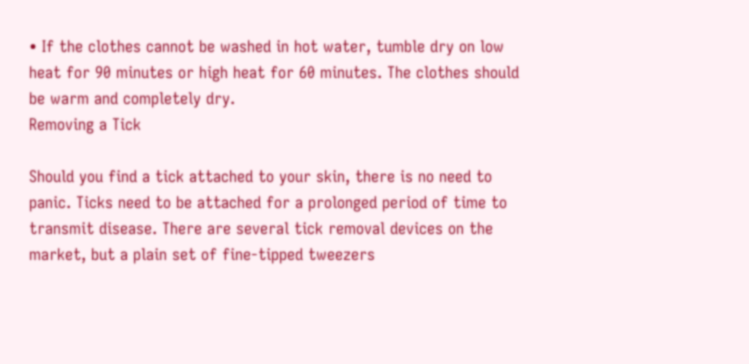• If the clothes cannot be washed in hot water, tumble dry on low heat for 90 minutes or high heat for 60 minutes. The clothes should be warm and completely dry.
Removing a Tick

Should you find a tick attached to your skin, there is no need to panic. Ticks need to be attached for a prolonged period of time to transmit disease. There are several tick removal devices on the market, but a plain set of fine-tipped tweezers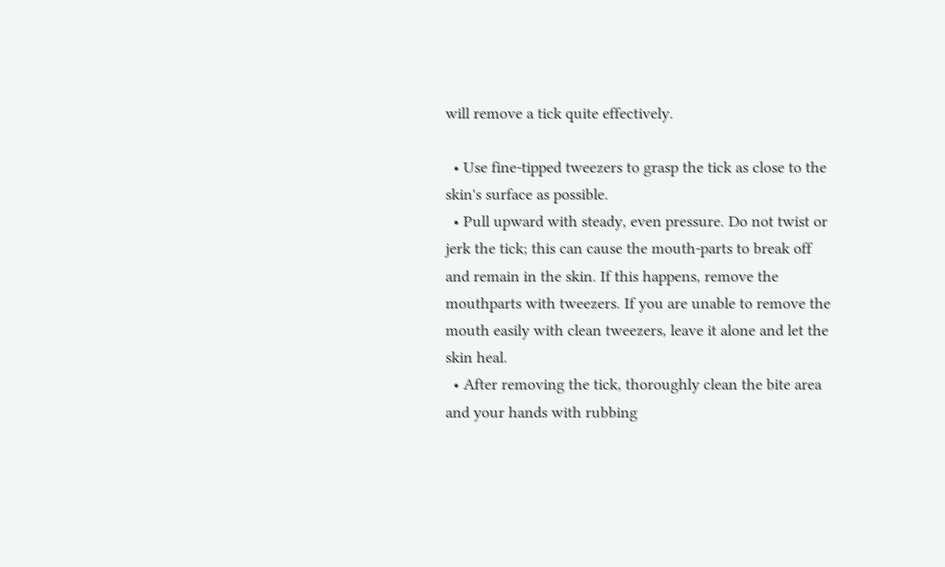will remove a tick quite effectively.

  • Use fine-tipped tweezers to grasp the tick as close to the skin's surface as possible.
  • Pull upward with steady, even pressure. Do not twist or jerk the tick; this can cause the mouth-parts to break off and remain in the skin. If this happens, remove the mouthparts with tweezers. If you are unable to remove the mouth easily with clean tweezers, leave it alone and let the skin heal.
  • After removing the tick, thoroughly clean the bite area and your hands with rubbing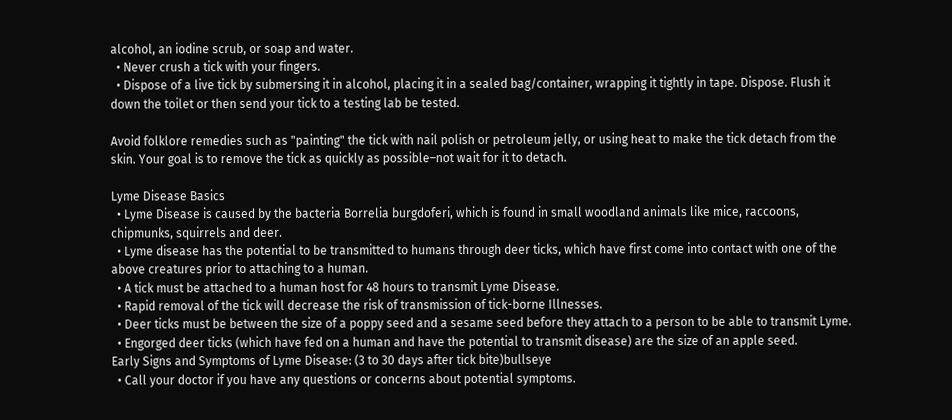alcohol, an iodine scrub, or soap and water.
  • Never crush a tick with your fingers.
  • Dispose of a live tick by submersing it in alcohol, placing it in a sealed bag/container, wrapping it tightly in tape. Dispose. Flush it down the toilet or then send your tick to a testing lab be tested.

Avoid folklore remedies such as "painting" the tick with nail polish or petroleum jelly, or using heat to make the tick detach from the skin. Your goal is to remove the tick as quickly as possible–not wait for it to detach.

Lyme Disease Basics
  • Lyme Disease is caused by the bacteria Borrelia burgdoferi, which is found in small woodland animals like mice, raccoons, chipmunks, squirrels and deer.
  • Lyme disease has the potential to be transmitted to humans through deer ticks, which have first come into contact with one of the above creatures prior to attaching to a human.
  • A tick must be attached to a human host for 48 hours to transmit Lyme Disease.
  • Rapid removal of the tick will decrease the risk of transmission of tick-borne Illnesses.
  • Deer ticks must be between the size of a poppy seed and a sesame seed before they attach to a person to be able to transmit Lyme.
  • Engorged deer ticks (which have fed on a human and have the potential to transmit disease) are the size of an apple seed.
Early Signs and Symptoms of Lyme Disease: (3 to 30 days after tick bite)bullseye
  • Call your doctor if you have any questions or concerns about potential symptoms.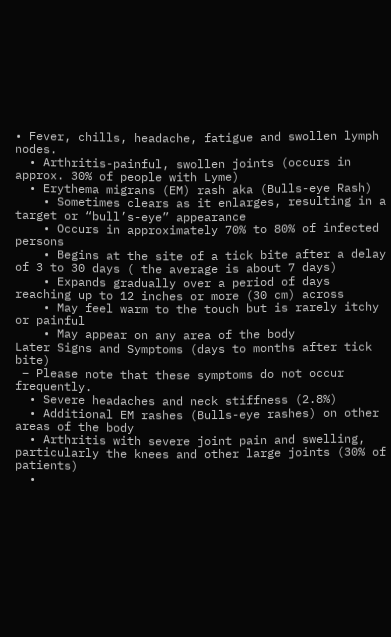• Fever, chills, headache, fatigue and swollen lymph nodes.
  • Arthritis-painful, swollen joints (occurs in approx. 30% of people with Lyme)
  • Erythema migrans (EM) rash aka (Bulls-eye Rash)
    • Sometimes clears as it enlarges, resulting in a target or “bull’s-eye” appearance
    • Occurs in approximately 70% to 80% of infected persons
    • Begins at the site of a tick bite after a delay of 3 to 30 days ( the average is about 7 days)
    • Expands gradually over a period of days reaching up to 12 inches or more (30 cm) across
    • May feel warm to the touch but is rarely itchy or painful
    • May appear on any area of the body
Later Signs and Symptoms (days to months after tick bite)
 – Please note that these symptoms do not occur frequently.
  • Severe headaches and neck stiffness (2.8%)
  • Additional EM rashes (Bulls-eye rashes) on other areas of the body
  • Arthritis with severe joint pain and swelling, particularly the knees and other large joints (30% of patients)
  •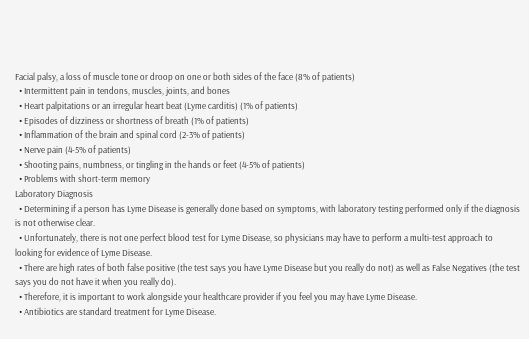Facial palsy, a loss of muscle tone or droop on one or both sides of the face (8% of patients)
  • Intermittent pain in tendons, muscles, joints, and bones
  • Heart palpitations or an irregular heart beat (Lyme carditis) (1% of patients)
  • Episodes of dizziness or shortness of breath (1% of patients)
  • Inflammation of the brain and spinal cord (2-3% of patients)
  • Nerve pain (4-5% of patients)
  • Shooting pains, numbness, or tingling in the hands or feet (4-5% of patients)
  • Problems with short-term memory
Laboratory Diagnosis
  • Determining if a person has Lyme Disease is generally done based on symptoms, with laboratory testing performed only if the diagnosis is not otherwise clear.
  • Unfortunately, there is not one perfect blood test for Lyme Disease, so physicians may have to perform a multi-test approach to looking for evidence of Lyme Disease.
  • There are high rates of both false positive (the test says you have Lyme Disease but you really do not) as well as False Negatives (the test says you do not have it when you really do).
  • Therefore, it is important to work alongside your healthcare provider if you feel you may have Lyme Disease.
  • Antibiotics are standard treatment for Lyme Disease.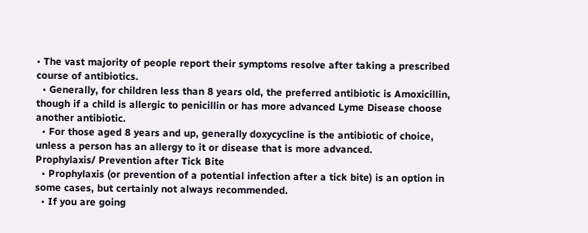• The vast majority of people report their symptoms resolve after taking a prescribed course of antibiotics.
  • Generally, for children less than 8 years old, the preferred antibiotic is Amoxicillin, though if a child is allergic to penicillin or has more advanced Lyme Disease choose another antibiotic.
  • For those aged 8 years and up, generally doxycycline is the antibiotic of choice, unless a person has an allergy to it or disease that is more advanced.
Prophylaxis/ Prevention after Tick Bite
  • Prophylaxis (or prevention of a potential infection after a tick bite) is an option in some cases, but certainly not always recommended.
  • If you are going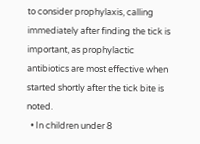to consider prophylaxis, calling immediately after finding the tick is important, as prophylactic antibiotics are most effective when started shortly after the tick bite is noted.
  • In children under 8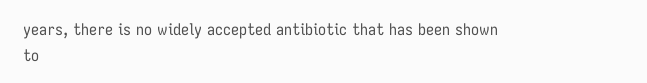years, there is no widely accepted antibiotic that has been shown to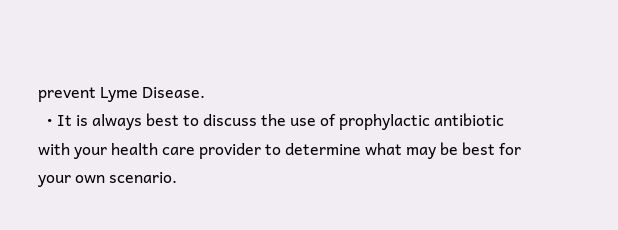prevent Lyme Disease.
  • It is always best to discuss the use of prophylactic antibiotic with your health care provider to determine what may be best for your own scenario.